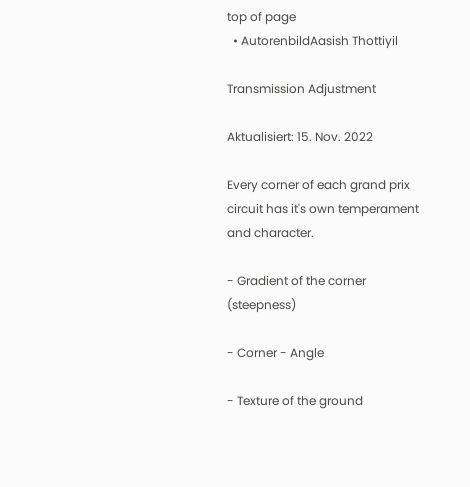top of page
  • AutorenbildAasish Thottiyil

Transmission Adjustment

Aktualisiert: 15. Nov. 2022

Every corner of each grand prix circuit has it's own temperament and character.

- Gradient of the corner (steepness)

- Corner - Angle

- Texture of the ground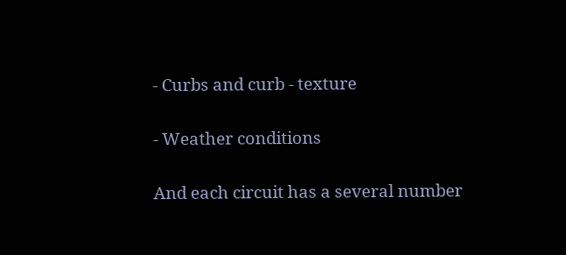- Curbs and curb - texture

- Weather conditions

And each circuit has a several number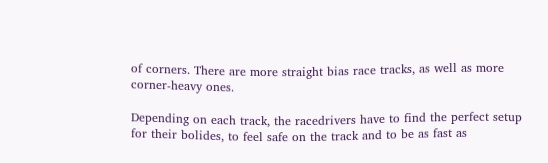of corners. There are more straight bias race tracks, as well as more corner-heavy ones.

Depending on each track, the racedrivers have to find the perfect setup for their bolides, to feel safe on the track and to be as fast as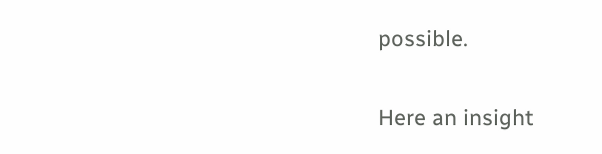possible.

Here an insight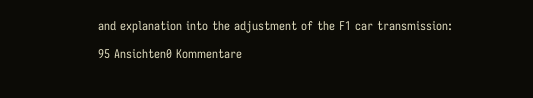and explanation into the adjustment of the F1 car transmission:

95 Ansichten0 Kommentare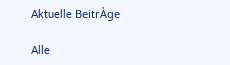Aktuelle BeitrÀge

Alle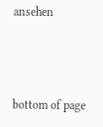ansehen



bottom of page